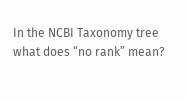In the NCBI Taxonomy tree what does “no rank” mean?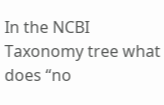In the NCBI Taxonomy tree what does “no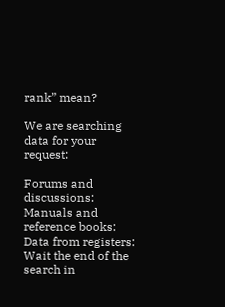rank” mean?

We are searching data for your request:

Forums and discussions:
Manuals and reference books:
Data from registers:
Wait the end of the search in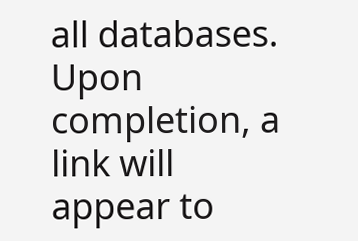all databases.
Upon completion, a link will appear to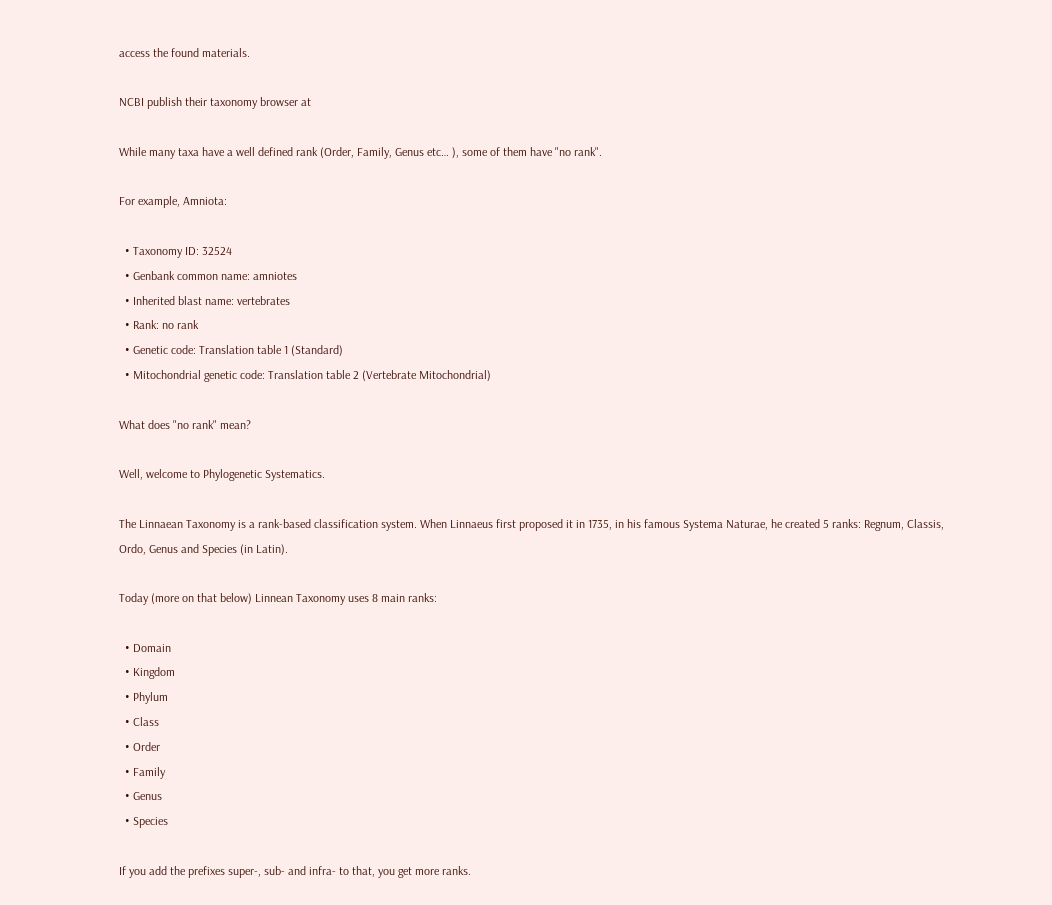access the found materials.

NCBI publish their taxonomy browser at

While many taxa have a well defined rank (Order, Family, Genus etc… ), some of them have "no rank".

For example, Amniota:

  • Taxonomy ID: 32524
  • Genbank common name: amniotes
  • Inherited blast name: vertebrates
  • Rank: no rank
  • Genetic code: Translation table 1 (Standard)
  • Mitochondrial genetic code: Translation table 2 (Vertebrate Mitochondrial)

What does "no rank" mean?

Well, welcome to Phylogenetic Systematics.

The Linnaean Taxonomy is a rank-based classification system. When Linnaeus first proposed it in 1735, in his famous Systema Naturae, he created 5 ranks: Regnum, Classis, Ordo, Genus and Species (in Latin).

Today (more on that below) Linnean Taxonomy uses 8 main ranks:

  • Domain
  • Kingdom
  • Phylum
  • Class
  • Order
  • Family
  • Genus
  • Species

If you add the prefixes super-, sub- and infra- to that, you get more ranks.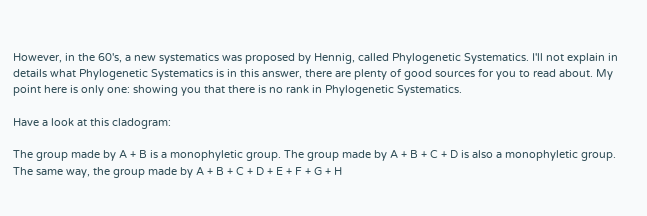However, in the 60's, a new systematics was proposed by Hennig, called Phylogenetic Systematics. I'll not explain in details what Phylogenetic Systematics is in this answer, there are plenty of good sources for you to read about. My point here is only one: showing you that there is no rank in Phylogenetic Systematics.

Have a look at this cladogram:

The group made by A + B is a monophyletic group. The group made by A + B + C + D is also a monophyletic group. The same way, the group made by A + B + C + D + E + F + G + H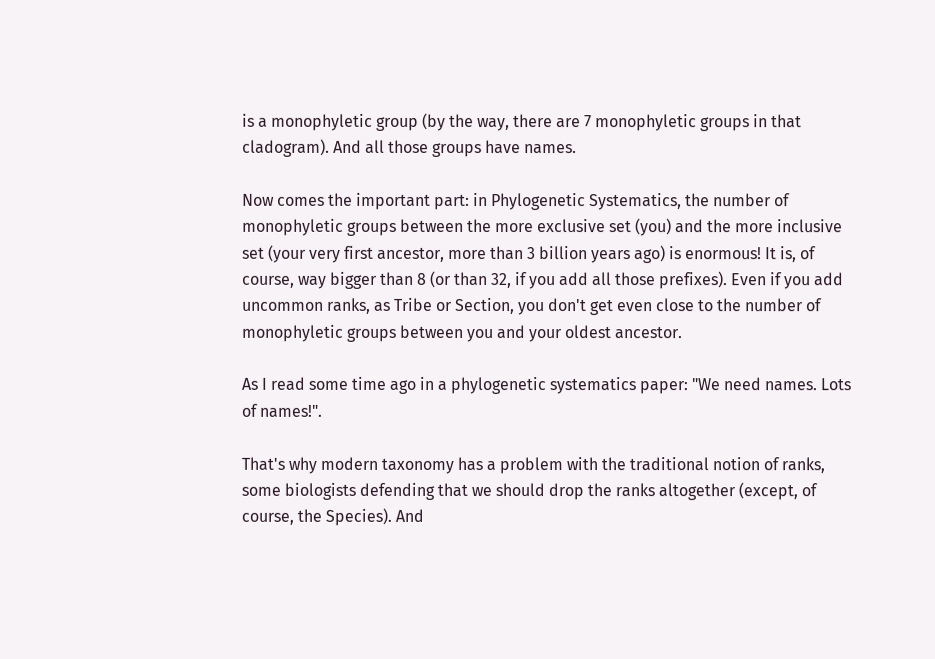is a monophyletic group (by the way, there are 7 monophyletic groups in that cladogram). And all those groups have names.

Now comes the important part: in Phylogenetic Systematics, the number of monophyletic groups between the more exclusive set (you) and the more inclusive set (your very first ancestor, more than 3 billion years ago) is enormous! It is, of course, way bigger than 8 (or than 32, if you add all those prefixes). Even if you add uncommon ranks, as Tribe or Section, you don't get even close to the number of monophyletic groups between you and your oldest ancestor.

As I read some time ago in a phylogenetic systematics paper: "We need names. Lots of names!".

That's why modern taxonomy has a problem with the traditional notion of ranks, some biologists defending that we should drop the ranks altogether (except, of course, the Species). And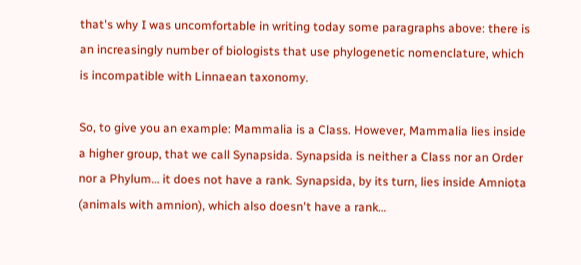that's why I was uncomfortable in writing today some paragraphs above: there is an increasingly number of biologists that use phylogenetic nomenclature, which is incompatible with Linnaean taxonomy.

So, to give you an example: Mammalia is a Class. However, Mammalia lies inside a higher group, that we call Synapsida. Synapsida is neither a Class nor an Order nor a Phylum… it does not have a rank. Synapsida, by its turn, lies inside Amniota (animals with amnion), which also doesn't have a rank…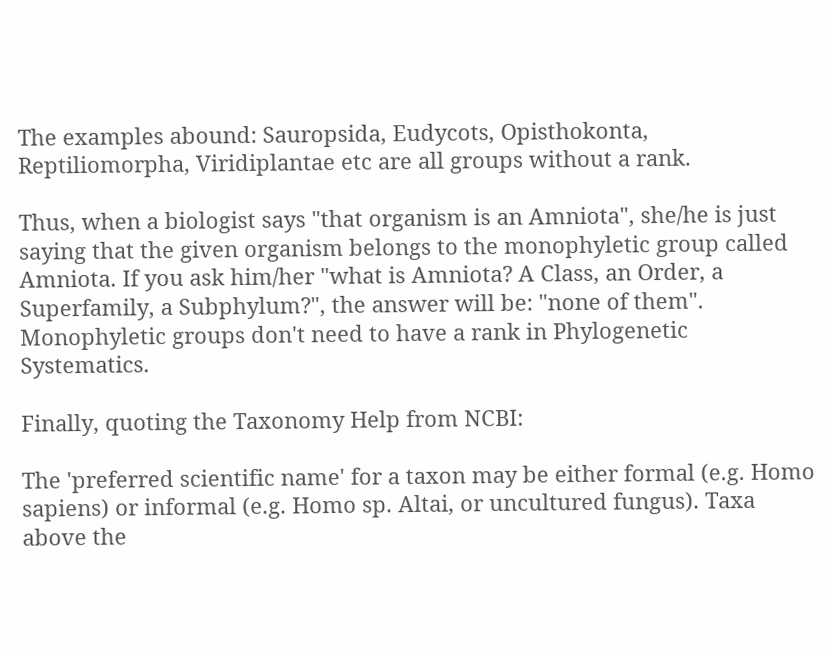The examples abound: Sauropsida, Eudycots, Opisthokonta, Reptiliomorpha, Viridiplantae etc are all groups without a rank.

Thus, when a biologist says "that organism is an Amniota", she/he is just saying that the given organism belongs to the monophyletic group called Amniota. If you ask him/her "what is Amniota? A Class, an Order, a Superfamily, a Subphylum?", the answer will be: "none of them". Monophyletic groups don't need to have a rank in Phylogenetic Systematics.

Finally, quoting the Taxonomy Help from NCBI:

The 'preferred scientific name' for a taxon may be either formal (e.g. Homo sapiens) or informal (e.g. Homo sp. Altai, or uncultured fungus). Taxa above the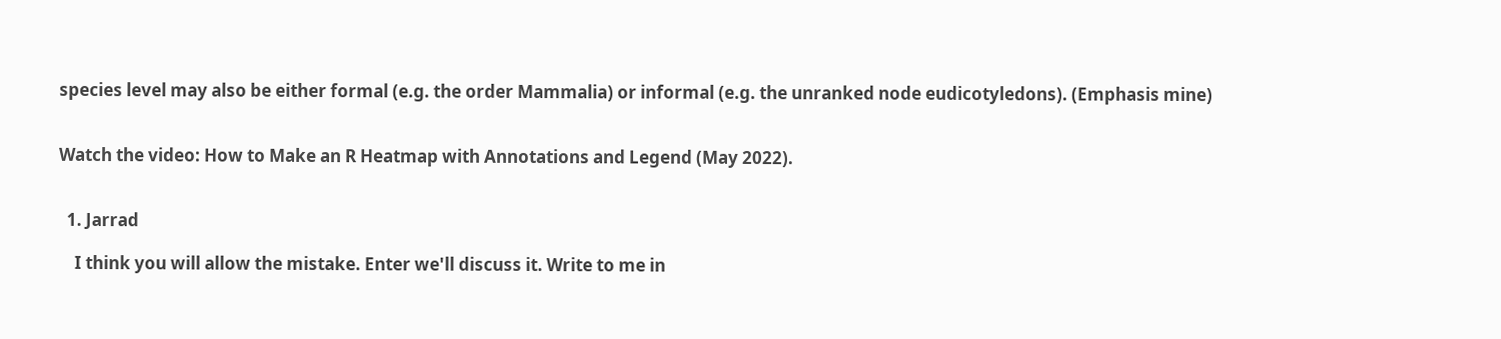species level may also be either formal (e.g. the order Mammalia) or informal (e.g. the unranked node eudicotyledons). (Emphasis mine)


Watch the video: How to Make an R Heatmap with Annotations and Legend (May 2022).


  1. Jarrad

    I think you will allow the mistake. Enter we'll discuss it. Write to me in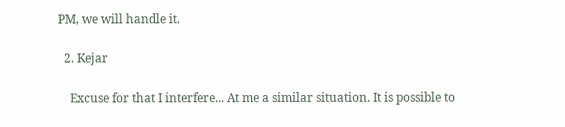PM, we will handle it.

  2. Kejar

    Excuse for that I interfere... At me a similar situation. It is possible to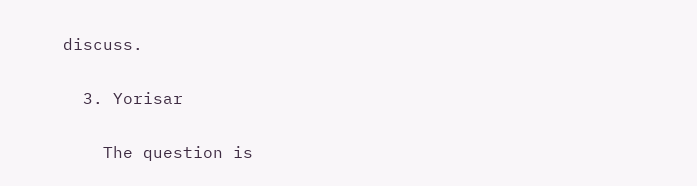discuss.

  3. Yorisar

    The question is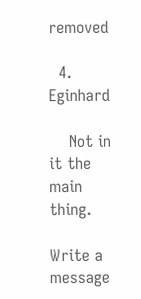removed

  4. Eginhard

    Not in it the main thing.

Write a message